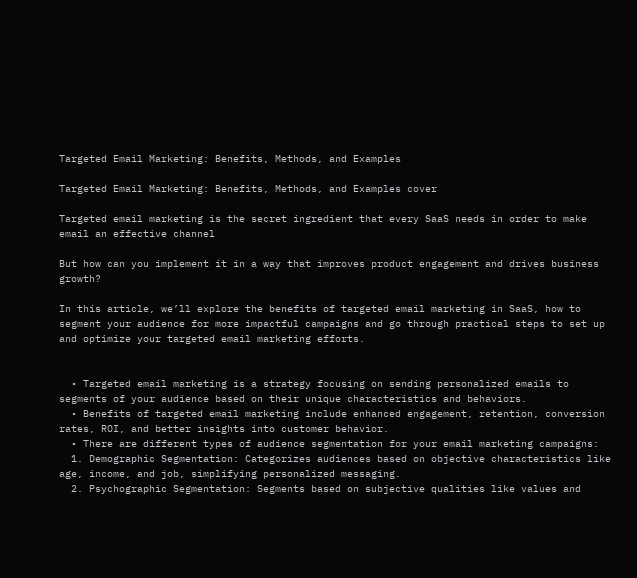Targeted Email Marketing: Benefits, Methods, and Examples

Targeted Email Marketing: Benefits, Methods, and Examples cover

Targeted email marketing is the secret ingredient that every SaaS needs in order to make email an effective channel

But how can you implement it in a way that improves product engagement and drives business growth?

In this article, we’ll explore the benefits of targeted email marketing in SaaS, how to segment your audience for more impactful campaigns and go through practical steps to set up and optimize your targeted email marketing efforts.


  • Targeted email marketing is a strategy focusing on sending personalized emails to segments of your audience based on their unique characteristics and behaviors.
  • Benefits of targeted email marketing include enhanced engagement, retention, conversion rates, ROI, and better insights into customer behavior.
  • There are different types of audience segmentation for your email marketing campaigns:
  1. Demographic Segmentation: Categorizes audiences based on objective characteristics like age, income, and job, simplifying personalized messaging.
  2. Psychographic Segmentation: Segments based on subjective qualities like values and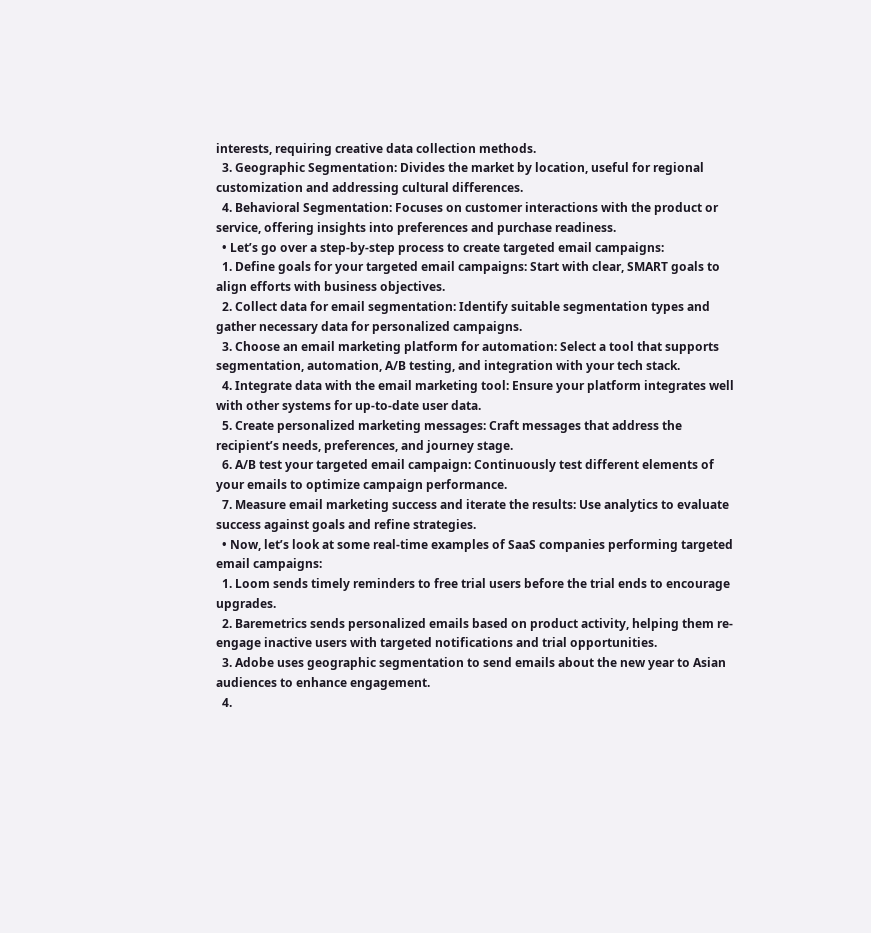interests, requiring creative data collection methods.
  3. Geographic Segmentation: Divides the market by location, useful for regional customization and addressing cultural differences.
  4. Behavioral Segmentation: Focuses on customer interactions with the product or service, offering insights into preferences and purchase readiness.
  • Let’s go over a step-by-step process to create targeted email campaigns:
  1. Define goals for your targeted email campaigns: Start with clear, SMART goals to align efforts with business objectives.
  2. Collect data for email segmentation: Identify suitable segmentation types and gather necessary data for personalized campaigns.
  3. Choose an email marketing platform for automation: Select a tool that supports segmentation, automation, A/B testing, and integration with your tech stack.
  4. Integrate data with the email marketing tool: Ensure your platform integrates well with other systems for up-to-date user data.
  5. Create personalized marketing messages: Craft messages that address the recipient’s needs, preferences, and journey stage.
  6. A/B test your targeted email campaign: Continuously test different elements of your emails to optimize campaign performance.
  7. Measure email marketing success and iterate the results: Use analytics to evaluate success against goals and refine strategies.
  • Now, let’s look at some real-time examples of SaaS companies performing targeted email campaigns:
  1. Loom sends timely reminders to free trial users before the trial ends to encourage upgrades.
  2. Baremetrics sends personalized emails based on product activity, helping them re-engage inactive users with targeted notifications and trial opportunities.
  3. Adobe uses geographic segmentation to send emails about the new year to Asian audiences to enhance engagement.
  4.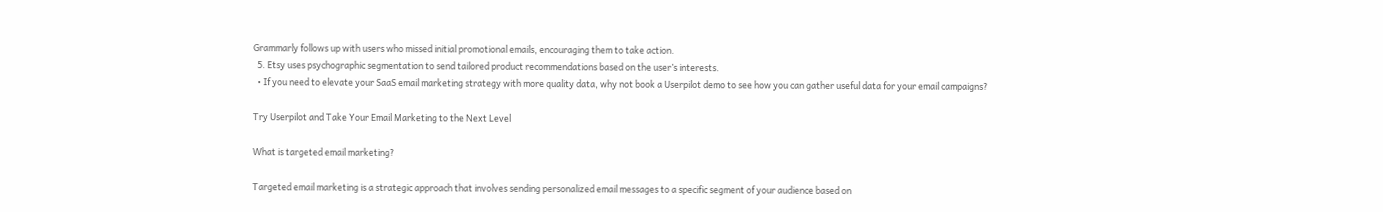Grammarly follows up with users who missed initial promotional emails, encouraging them to take action.
  5. Etsy uses psychographic segmentation to send tailored product recommendations based on the user’s interests.
  • If you need to elevate your SaaS email marketing strategy with more quality data, why not book a Userpilot demo to see how you can gather useful data for your email campaigns?

Try Userpilot and Take Your Email Marketing to the Next Level

What is targeted email marketing?

Targeted email marketing is a strategic approach that involves sending personalized email messages to a specific segment of your audience based on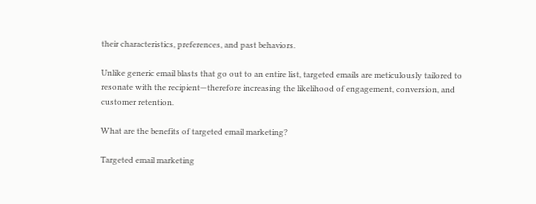their characteristics, preferences, and past behaviors.

Unlike generic email blasts that go out to an entire list, targeted emails are meticulously tailored to resonate with the recipient—therefore increasing the likelihood of engagement, conversion, and customer retention.

What are the benefits of targeted email marketing?

Targeted email marketing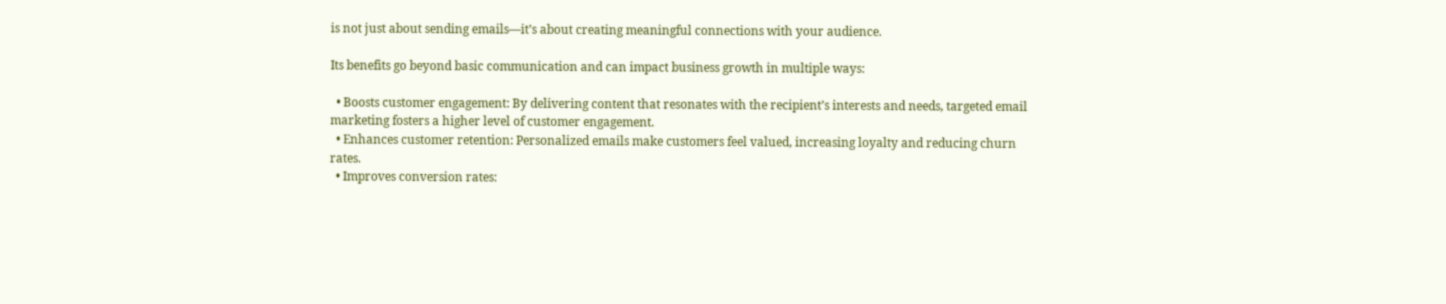is not just about sending emails—it’s about creating meaningful connections with your audience.

Its benefits go beyond basic communication and can impact business growth in multiple ways:

  • Boosts customer engagement: By delivering content that resonates with the recipient’s interests and needs, targeted email marketing fosters a higher level of customer engagement.
  • Enhances customer retention: Personalized emails make customers feel valued, increasing loyalty and reducing churn rates.
  • Improves conversion rates: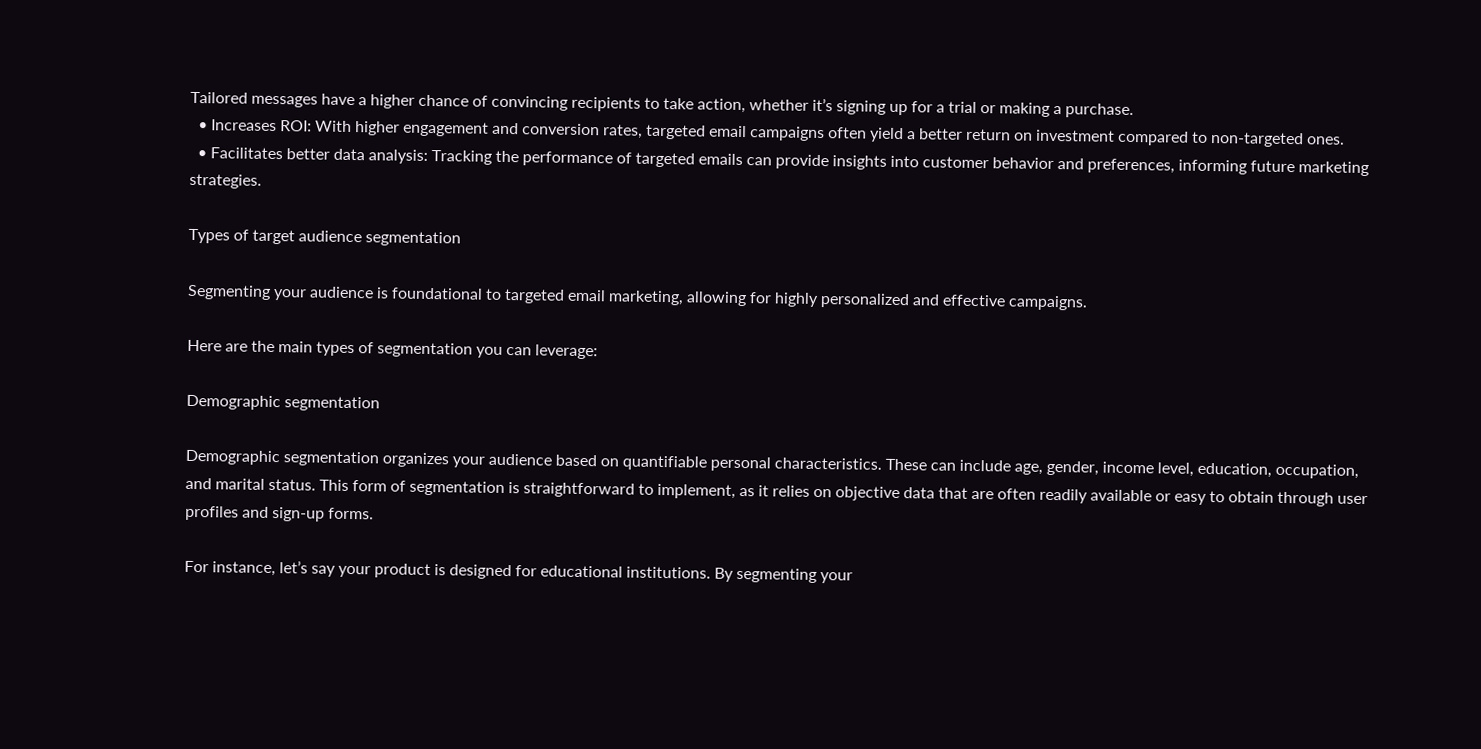Tailored messages have a higher chance of convincing recipients to take action, whether it’s signing up for a trial or making a purchase.
  • Increases ROI: With higher engagement and conversion rates, targeted email campaigns often yield a better return on investment compared to non-targeted ones.
  • Facilitates better data analysis: Tracking the performance of targeted emails can provide insights into customer behavior and preferences, informing future marketing strategies.

Types of target audience segmentation

Segmenting your audience is foundational to targeted email marketing, allowing for highly personalized and effective campaigns.

Here are the main types of segmentation you can leverage:

Demographic segmentation

Demographic segmentation organizes your audience based on quantifiable personal characteristics. These can include age, gender, income level, education, occupation, and marital status. This form of segmentation is straightforward to implement, as it relies on objective data that are often readily available or easy to obtain through user profiles and sign-up forms.

For instance, let’s say your product is designed for educational institutions. By segmenting your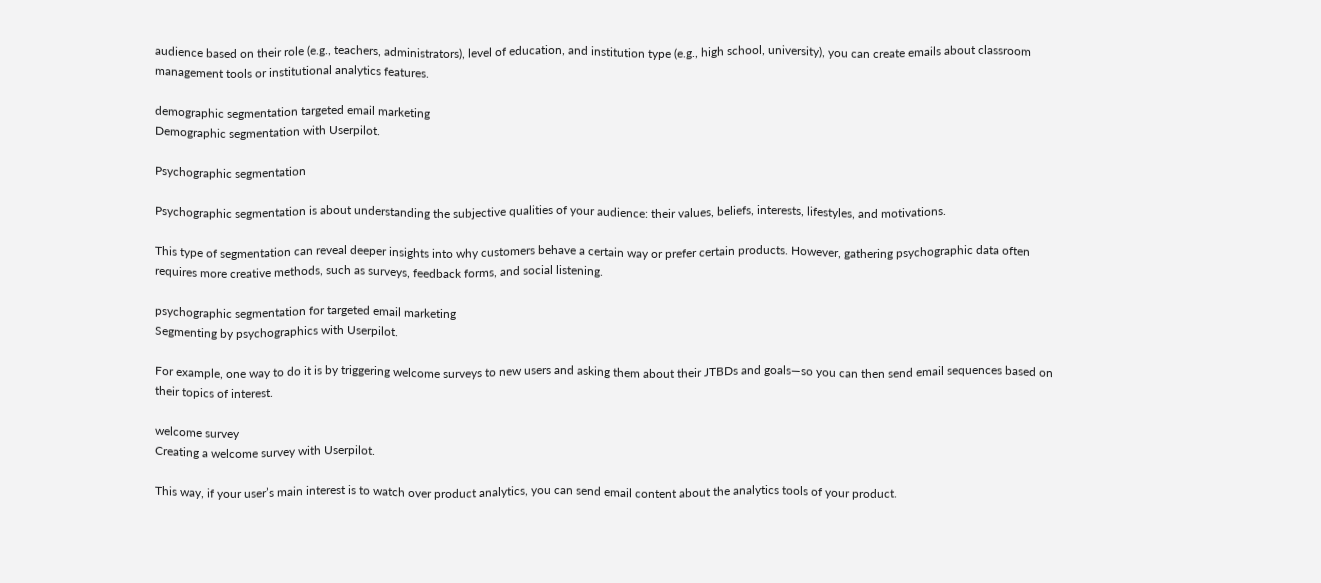audience based on their role (e.g., teachers, administrators), level of education, and institution type (e.g., high school, university), you can create emails about classroom management tools or institutional analytics features.

demographic segmentation targeted email marketing
Demographic segmentation with Userpilot.

Psychographic segmentation

Psychographic segmentation is about understanding the subjective qualities of your audience: their values, beliefs, interests, lifestyles, and motivations.

This type of segmentation can reveal deeper insights into why customers behave a certain way or prefer certain products. However, gathering psychographic data often requires more creative methods, such as surveys, feedback forms, and social listening.

psychographic segmentation for targeted email marketing
Segmenting by psychographics with Userpilot.

For example, one way to do it is by triggering welcome surveys to new users and asking them about their JTBDs and goals—so you can then send email sequences based on their topics of interest.

welcome survey
Creating a welcome survey with Userpilot.

This way, if your user’s main interest is to watch over product analytics, you can send email content about the analytics tools of your product.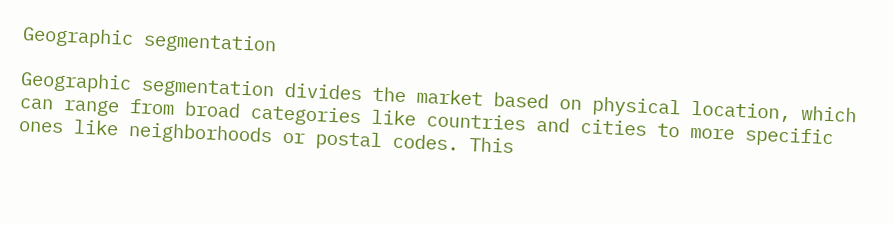Geographic segmentation

Geographic segmentation divides the market based on physical location, which can range from broad categories like countries and cities to more specific ones like neighborhoods or postal codes. This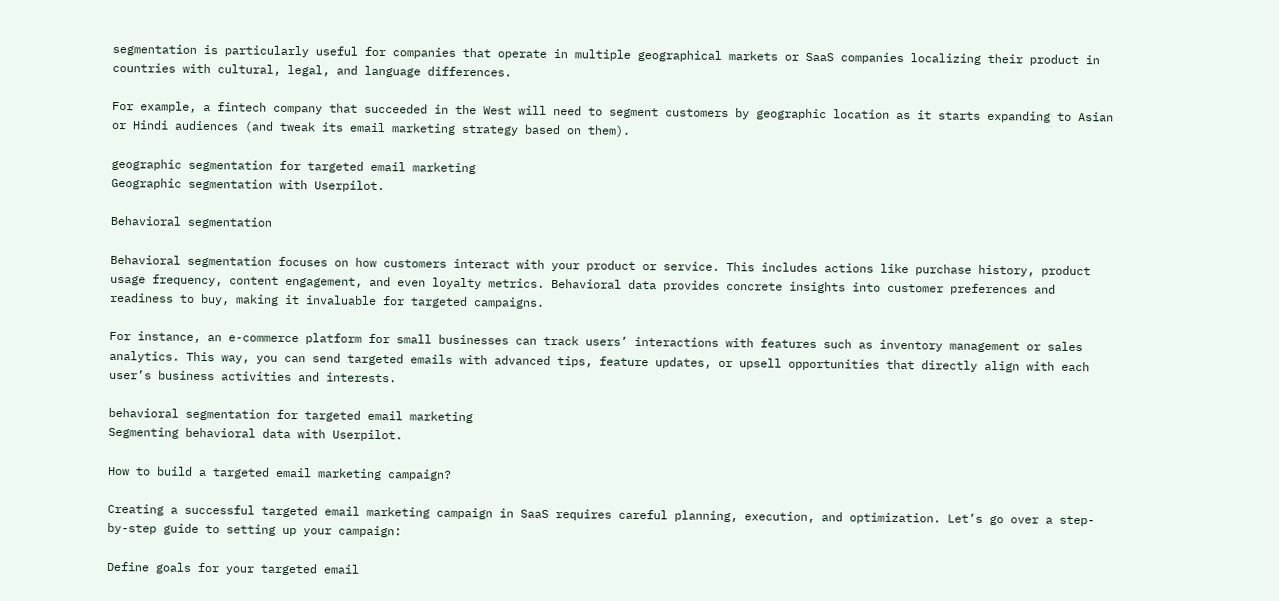segmentation is particularly useful for companies that operate in multiple geographical markets or SaaS companies localizing their product in countries with cultural, legal, and language differences.

For example, a fintech company that succeeded in the West will need to segment customers by geographic location as it starts expanding to Asian or Hindi audiences (and tweak its email marketing strategy based on them).

geographic segmentation for targeted email marketing
Geographic segmentation with Userpilot.

Behavioral segmentation

Behavioral segmentation focuses on how customers interact with your product or service. This includes actions like purchase history, product usage frequency, content engagement, and even loyalty metrics. Behavioral data provides concrete insights into customer preferences and readiness to buy, making it invaluable for targeted campaigns.

For instance, an e-commerce platform for small businesses can track users’ interactions with features such as inventory management or sales analytics. This way, you can send targeted emails with advanced tips, feature updates, or upsell opportunities that directly align with each user’s business activities and interests.

behavioral segmentation for targeted email marketing
Segmenting behavioral data with Userpilot.

How to build a targeted email marketing campaign?

Creating a successful targeted email marketing campaign in SaaS requires careful planning, execution, and optimization. Let’s go over a step-by-step guide to setting up your campaign:

Define goals for your targeted email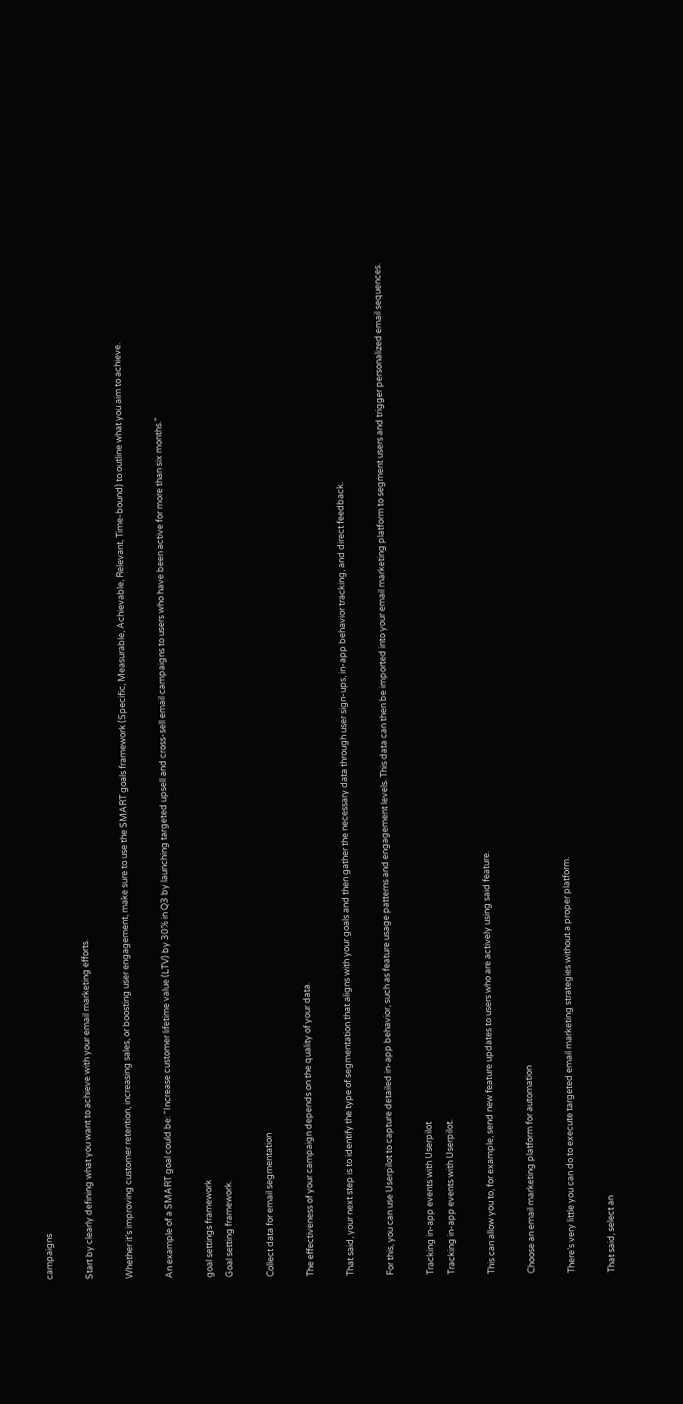campaigns

Start by clearly defining what you want to achieve with your email marketing efforts.

Whether it’s improving customer retention, increasing sales, or boosting user engagement, make sure to use the SMART goals framework (Specific, Measurable, Achievable, Relevant, Time-bound) to outline what you aim to achieve.

An example of a SMART goal could be: “Increase customer lifetime value (LTV) by 30% in Q3 by launching targeted upsell and cross-sell email campaigns to users who have been active for more than six months.”

goal settings framework
Goal setting framework.

Collect data for email segmentation

The effectiveness of your campaign depends on the quality of your data.

That said, your next step is to identify the type of segmentation that aligns with your goals and then gather the necessary data through user sign-ups, in-app behavior tracking, and direct feedback.

For this, you can use Userpilot to capture detailed in-app behavior, such as feature usage patterns and engagement levels. This data can then be imported into your email marketing platform to segment users and trigger personalized email sequences.

Tracking in-app events with Userpilot
Tracking in-app events with Userpilot.

This can allow you to, for example, send new feature updates to users who are actively using said feature.

Choose an email marketing platform for automation

There’s very little you can do to execute targeted email marketing strategies without a proper platform.

That said, select an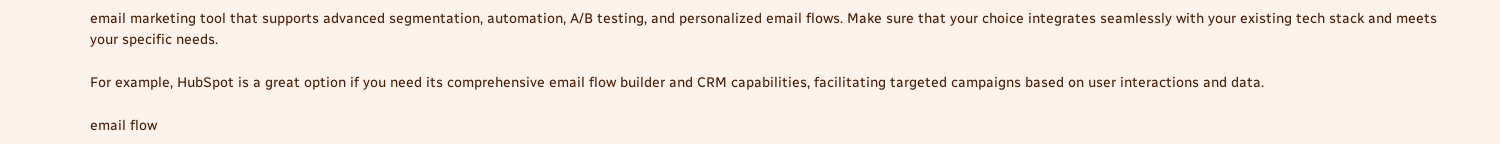email marketing tool that supports advanced segmentation, automation, A/B testing, and personalized email flows. Make sure that your choice integrates seamlessly with your existing tech stack and meets your specific needs.

For example, HubSpot is a great option if you need its comprehensive email flow builder and CRM capabilities, facilitating targeted campaigns based on user interactions and data.

email flow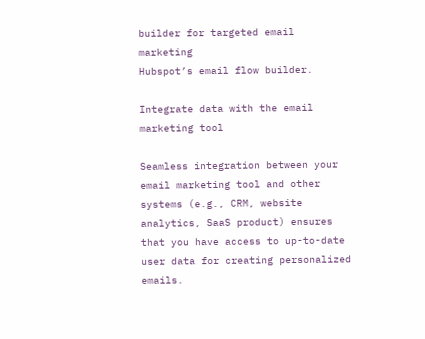builder for targeted email marketing
Hubspot’s email flow builder.

Integrate data with the email marketing tool

Seamless integration between your email marketing tool and other systems (e.g., CRM, website analytics, SaaS product) ensures that you have access to up-to-date user data for creating personalized emails.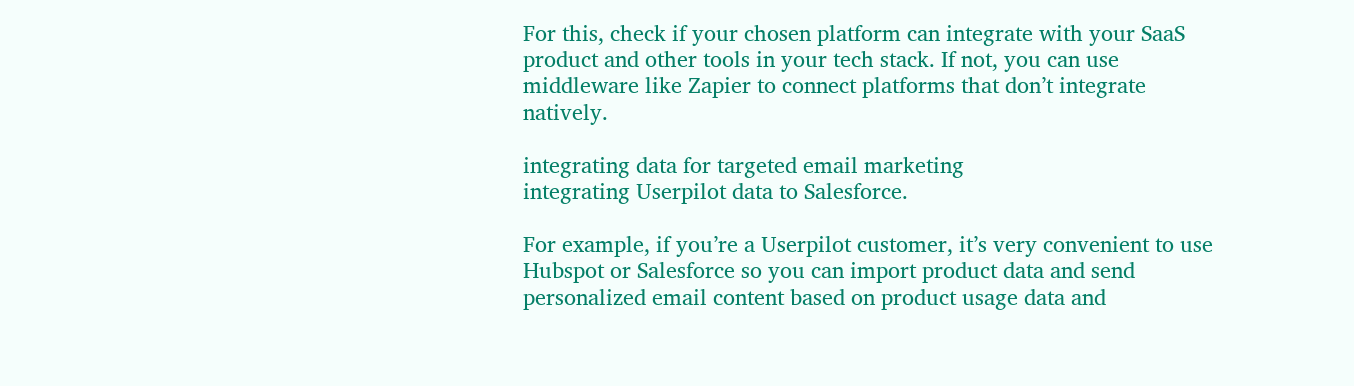For this, check if your chosen platform can integrate with your SaaS product and other tools in your tech stack. If not, you can use middleware like Zapier to connect platforms that don’t integrate natively.

integrating data for targeted email marketing
integrating Userpilot data to Salesforce.

For example, if you’re a Userpilot customer, it’s very convenient to use Hubspot or Salesforce so you can import product data and send personalized email content based on product usage data and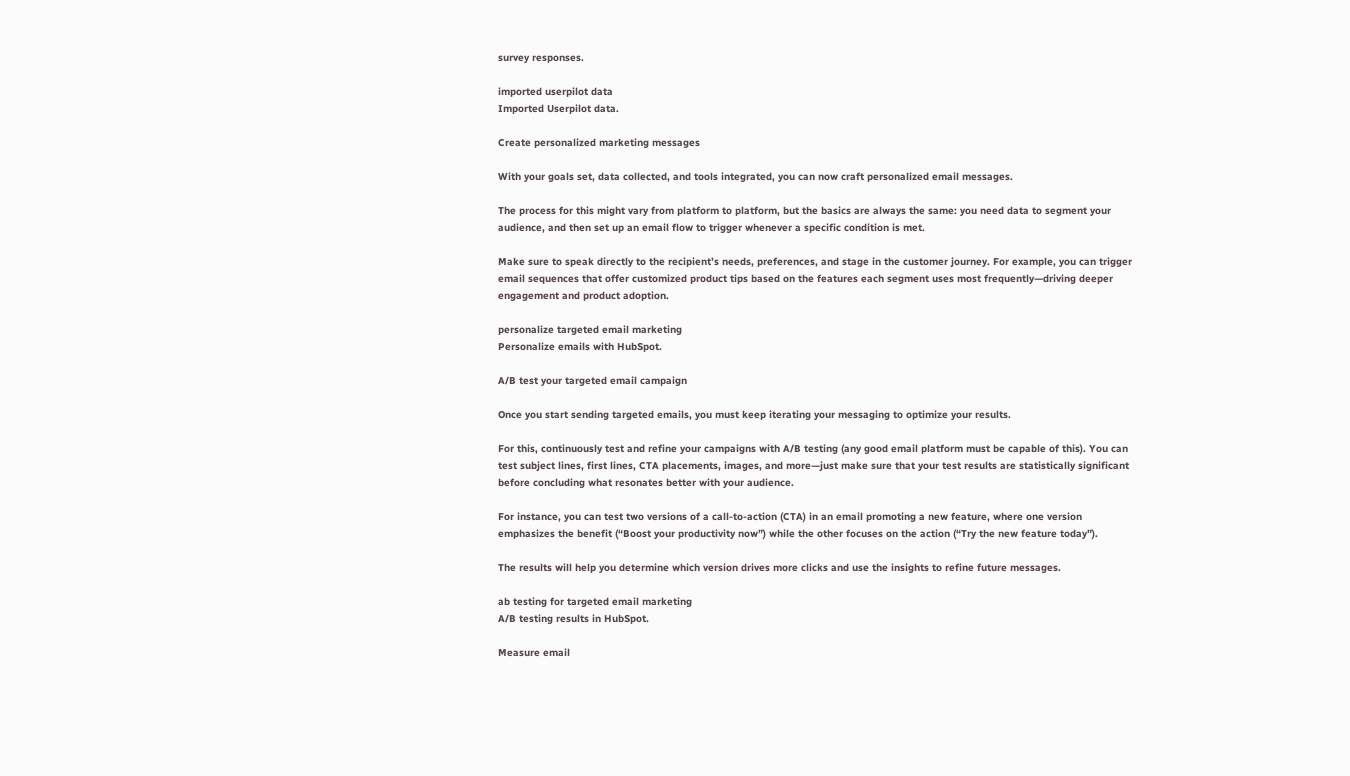survey responses.

imported userpilot data
Imported Userpilot data.

Create personalized marketing messages

With your goals set, data collected, and tools integrated, you can now craft personalized email messages.

The process for this might vary from platform to platform, but the basics are always the same: you need data to segment your audience, and then set up an email flow to trigger whenever a specific condition is met.

Make sure to speak directly to the recipient’s needs, preferences, and stage in the customer journey. For example, you can trigger email sequences that offer customized product tips based on the features each segment uses most frequently—driving deeper engagement and product adoption.

personalize targeted email marketing
Personalize emails with HubSpot.

A/B test your targeted email campaign

Once you start sending targeted emails, you must keep iterating your messaging to optimize your results.

For this, continuously test and refine your campaigns with A/B testing (any good email platform must be capable of this). You can test subject lines, first lines, CTA placements, images, and more—just make sure that your test results are statistically significant before concluding what resonates better with your audience.

For instance, you can test two versions of a call-to-action (CTA) in an email promoting a new feature, where one version emphasizes the benefit (“Boost your productivity now”) while the other focuses on the action (“Try the new feature today”).

The results will help you determine which version drives more clicks and use the insights to refine future messages.

ab testing for targeted email marketing
A/B testing results in HubSpot.

Measure email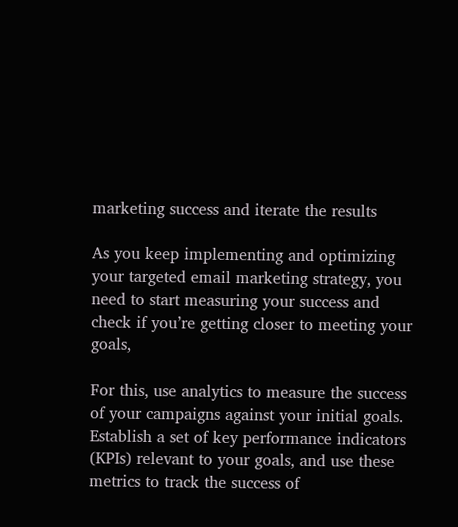marketing success and iterate the results

As you keep implementing and optimizing your targeted email marketing strategy, you need to start measuring your success and check if you’re getting closer to meeting your goals,

For this, use analytics to measure the success of your campaigns against your initial goals. Establish a set of key performance indicators (KPIs) relevant to your goals, and use these metrics to track the success of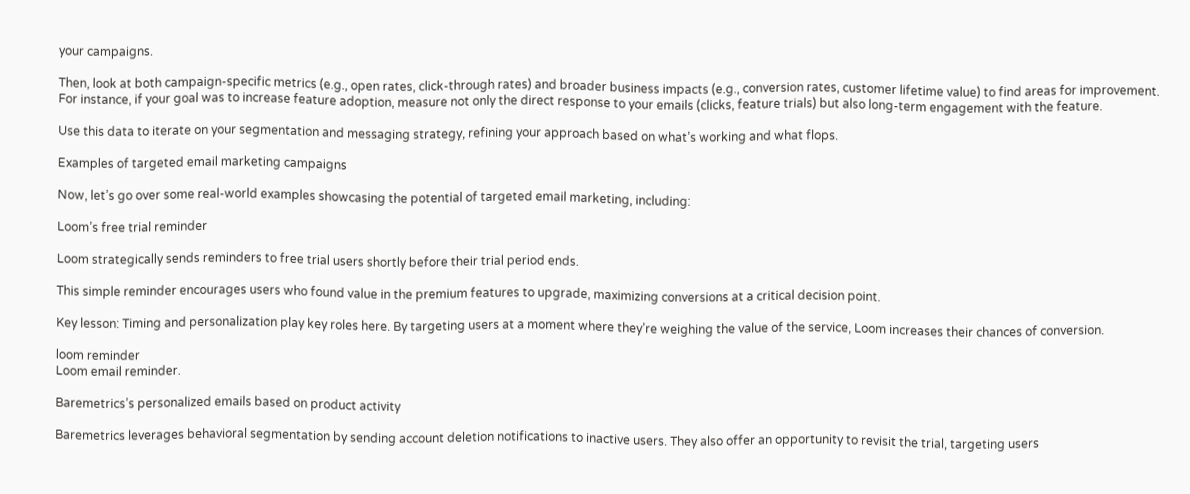your campaigns.

Then, look at both campaign-specific metrics (e.g., open rates, click-through rates) and broader business impacts (e.g., conversion rates, customer lifetime value) to find areas for improvement. For instance, if your goal was to increase feature adoption, measure not only the direct response to your emails (clicks, feature trials) but also long-term engagement with the feature.

Use this data to iterate on your segmentation and messaging strategy, refining your approach based on what’s working and what flops.

Examples of targeted email marketing campaigns

Now, let’s go over some real-world examples showcasing the potential of targeted email marketing, including:

Loom’s free trial reminder

Loom strategically sends reminders to free trial users shortly before their trial period ends.

This simple reminder encourages users who found value in the premium features to upgrade, maximizing conversions at a critical decision point.

Key lesson: Timing and personalization play key roles here. By targeting users at a moment where they’re weighing the value of the service, Loom increases their chances of conversion.

loom reminder
Loom email reminder.

Baremetrics’s personalized emails based on product activity

Baremetrics leverages behavioral segmentation by sending account deletion notifications to inactive users. They also offer an opportunity to revisit the trial, targeting users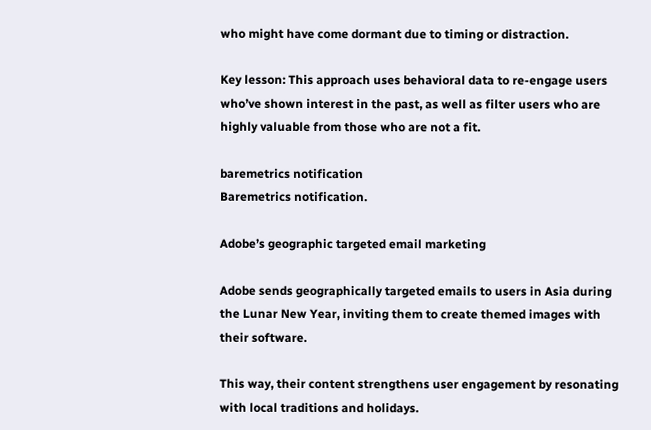who might have come dormant due to timing or distraction.

Key lesson: This approach uses behavioral data to re-engage users who’ve shown interest in the past, as well as filter users who are highly valuable from those who are not a fit.

baremetrics notification
Baremetrics notification.

Adobe’s geographic targeted email marketing

Adobe sends geographically targeted emails to users in Asia during the Lunar New Year, inviting them to create themed images with their software.

This way, their content strengthens user engagement by resonating with local traditions and holidays.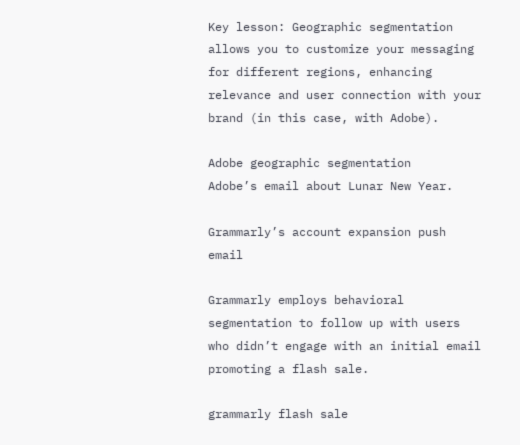Key lesson: Geographic segmentation allows you to customize your messaging for different regions, enhancing relevance and user connection with your brand (in this case, with Adobe).

Adobe geographic segmentation
Adobe’s email about Lunar New Year.

Grammarly’s account expansion push email

Grammarly employs behavioral segmentation to follow up with users who didn’t engage with an initial email promoting a flash sale.

grammarly flash sale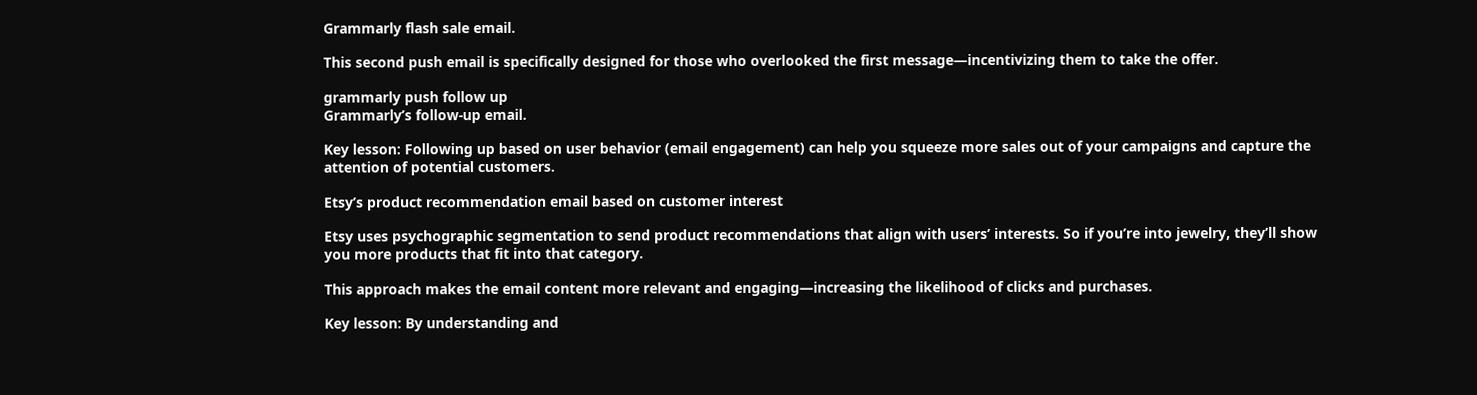Grammarly flash sale email.

This second push email is specifically designed for those who overlooked the first message—incentivizing them to take the offer.

grammarly push follow up
Grammarly’s follow-up email.

Key lesson: Following up based on user behavior (email engagement) can help you squeeze more sales out of your campaigns and capture the attention of potential customers.

Etsy’s product recommendation email based on customer interest

Etsy uses psychographic segmentation to send product recommendations that align with users’ interests. So if you’re into jewelry, they’ll show you more products that fit into that category.

This approach makes the email content more relevant and engaging—increasing the likelihood of clicks and purchases.

Key lesson: By understanding and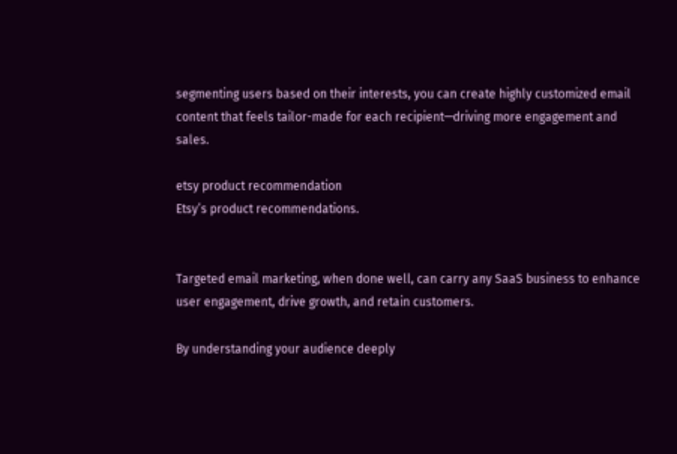segmenting users based on their interests, you can create highly customized email content that feels tailor-made for each recipient—driving more engagement and sales.

etsy product recommendation
Etsy’s product recommendations.


Targeted email marketing, when done well, can carry any SaaS business to enhance user engagement, drive growth, and retain customers.

By understanding your audience deeply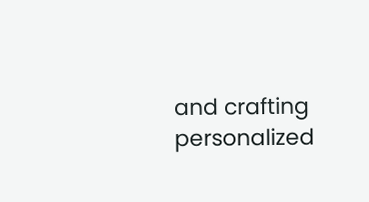and crafting personalized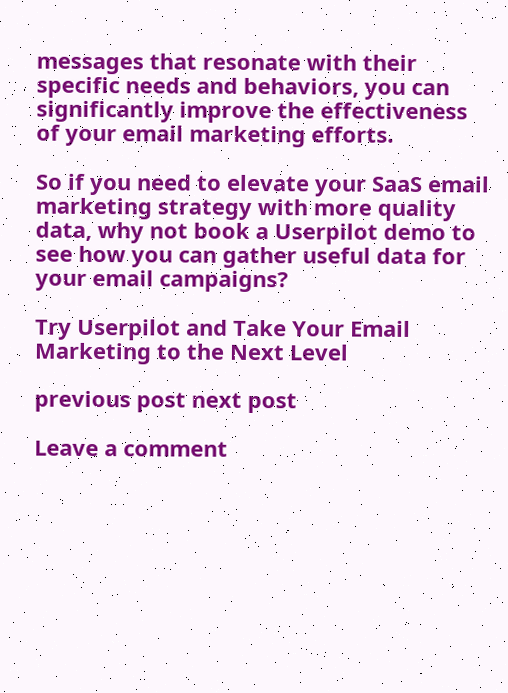messages that resonate with their specific needs and behaviors, you can significantly improve the effectiveness of your email marketing efforts.

So if you need to elevate your SaaS email marketing strategy with more quality data, why not book a Userpilot demo to see how you can gather useful data for your email campaigns?

Try Userpilot and Take Your Email Marketing to the Next Level

previous post next post

Leave a comment